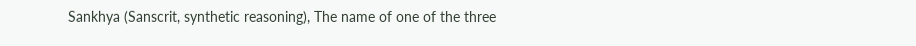Sankhya (Sanscrit, synthetic reasoning), The name of one of the three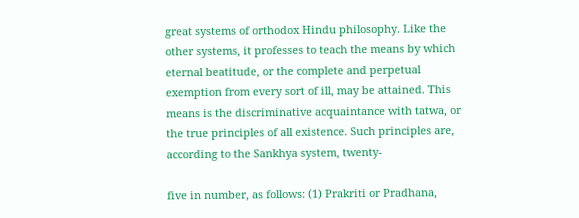great systems of orthodox Hindu philosophy. Like the other systems, it professes to teach the means by which eternal beatitude, or the complete and perpetual exemption from every sort of ill, may be attained. This means is the discriminative acquaintance with tatwa, or the true principles of all existence. Such principles are, according to the Sankhya system, twenty-

five in number, as follows: (1) Prakriti or Pradhana,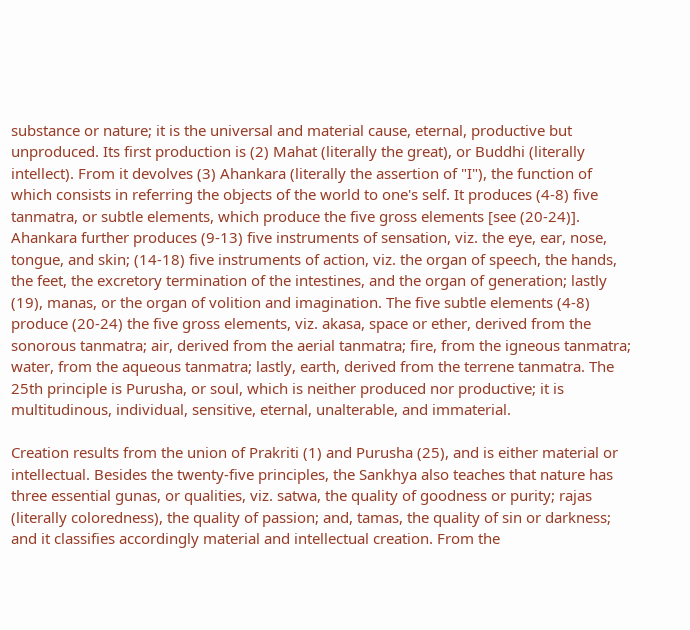substance or nature; it is the universal and material cause, eternal, productive but unproduced. Its first production is (2) Mahat (literally the great), or Buddhi (literally intellect). From it devolves (3) Ahankara (literally the assertion of "I"), the function of which consists in referring the objects of the world to one's self. It produces (4-8) five tanmatra, or subtle elements, which produce the five gross elements [see (20-24)]. Ahankara further produces (9-13) five instruments of sensation, viz. the eye, ear, nose, tongue, and skin; (14-18) five instruments of action, viz. the organ of speech, the hands, the feet, the excretory termination of the intestines, and the organ of generation; lastly (19), manas, or the organ of volition and imagination. The five subtle elements (4-8) produce (20-24) the five gross elements, viz. akasa, space or ether, derived from the sonorous tanmatra; air, derived from the aerial tanmatra; fire, from the igneous tanmatra; water, from the aqueous tanmatra; lastly, earth, derived from the terrene tanmatra. The 25th principle is Purusha, or soul, which is neither produced nor productive; it is multitudinous, individual, sensitive, eternal, unalterable, and immaterial.

Creation results from the union of Prakriti (1) and Purusha (25), and is either material or intellectual. Besides the twenty-five principles, the Sankhya also teaches that nature has three essential gunas, or qualities, viz. satwa, the quality of goodness or purity; rajas (literally coloredness), the quality of passion; and, tamas, the quality of sin or darkness; and it classifies accordingly material and intellectual creation. From the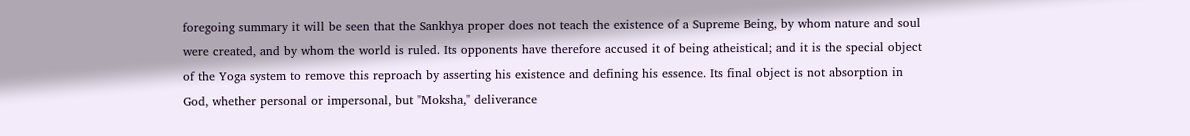foregoing summary it will be seen that the Sankhya proper does not teach the existence of a Supreme Being, by whom nature and soul were created, and by whom the world is ruled. Its opponents have therefore accused it of being atheistical; and it is the special object of the Yoga system to remove this reproach by asserting his existence and defining his essence. Its final object is not absorption in God, whether personal or impersonal, but "Moksha," deliverance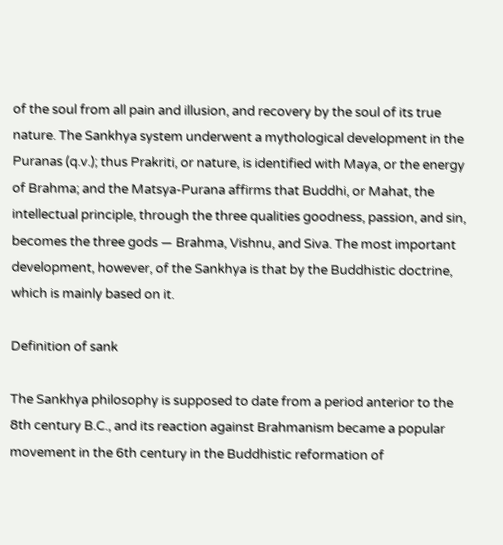of the soul from all pain and illusion, and recovery by the soul of its true nature. The Sankhya system underwent a mythological development in the Puranas (q.v.); thus Prakriti, or nature, is identified with Maya, or the energy of Brahma; and the Matsya-Purana affirms that Buddhi, or Mahat, the intellectual principle, through the three qualities goodness, passion, and sin, becomes the three gods — Brahma, Vishnu, and Siva. The most important development, however, of the Sankhya is that by the Buddhistic doctrine, which is mainly based on it.

Definition of sank

The Sankhya philosophy is supposed to date from a period anterior to the 8th century B.C., and its reaction against Brahmanism became a popular movement in the 6th century in the Buddhistic reformation of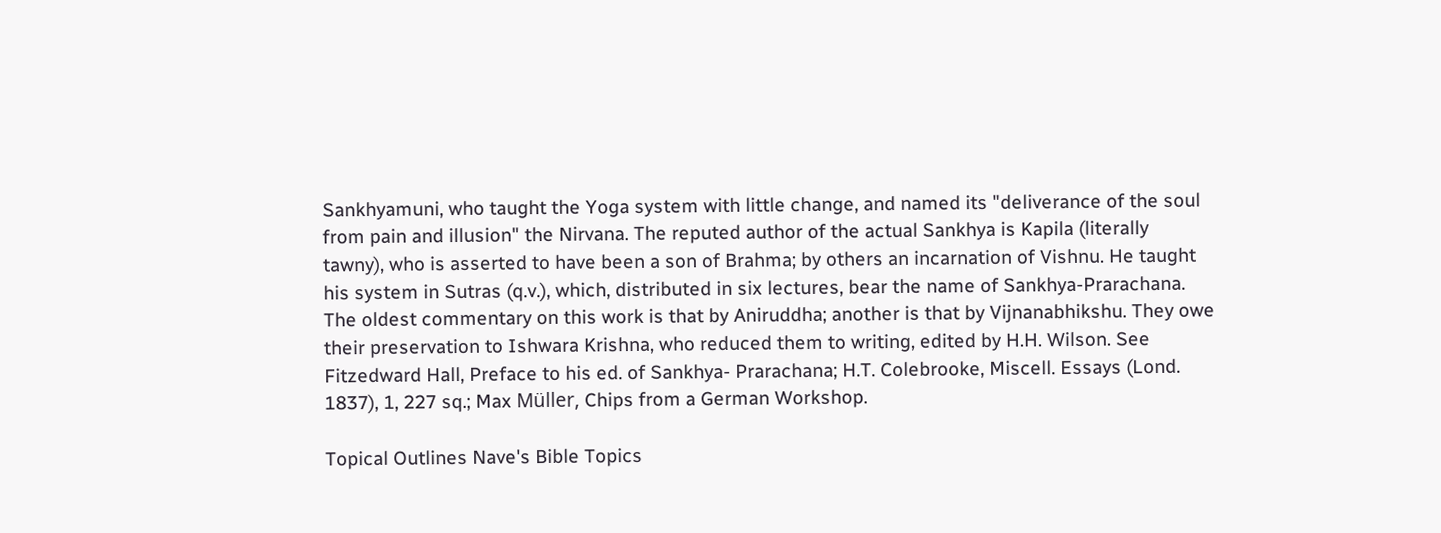Sankhyamuni, who taught the Yoga system with little change, and named its "deliverance of the soul from pain and illusion" the Nirvana. The reputed author of the actual Sankhya is Kapila (literally tawny), who is asserted to have been a son of Brahma; by others an incarnation of Vishnu. He taught his system in Sutras (q.v.), which, distributed in six lectures, bear the name of Sankhya-Prarachana. The oldest commentary on this work is that by Aniruddha; another is that by Vijnanabhikshu. They owe their preservation to Ishwara Krishna, who reduced them to writing, edited by H.H. Wilson. See Fitzedward Hall, Preface to his ed. of Sankhya- Prarachana; H.T. Colebrooke, Miscell. Essays (Lond. 1837), 1, 227 sq.; Max Müller, Chips from a German Workshop.

Topical Outlines Nave's Bible Topics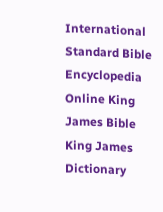International Standard Bible Encyclopedia Online King James Bible King James Dictionary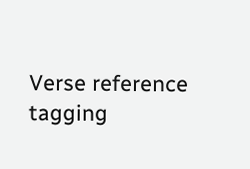Verse reference tagging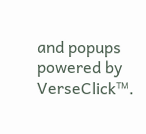and popups powered by VerseClick™.